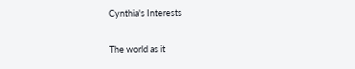Cynthia's Interests

The world as it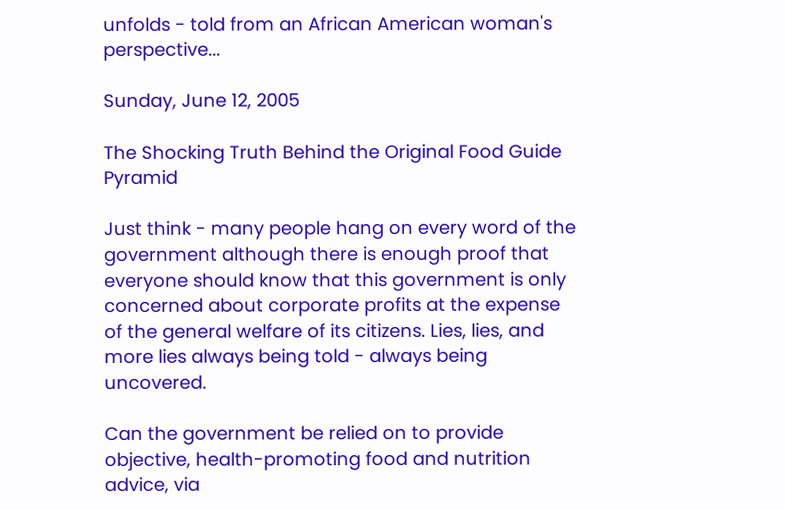unfolds - told from an African American woman's perspective...

Sunday, June 12, 2005

The Shocking Truth Behind the Original Food Guide Pyramid

Just think - many people hang on every word of the government although there is enough proof that everyone should know that this government is only concerned about corporate profits at the expense of the general welfare of its citizens. Lies, lies, and more lies always being told - always being uncovered.

Can the government be relied on to provide objective, health-promoting food and nutrition advice, via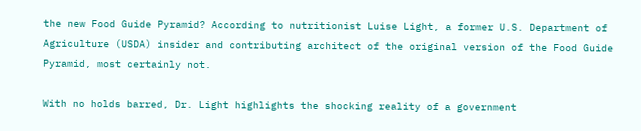the new Food Guide Pyramid? According to nutritionist Luise Light, a former U.S. Department of Agriculture (USDA) insider and contributing architect of the original version of the Food Guide Pyramid, most certainly not.

With no holds barred, Dr. Light highlights the shocking reality of a government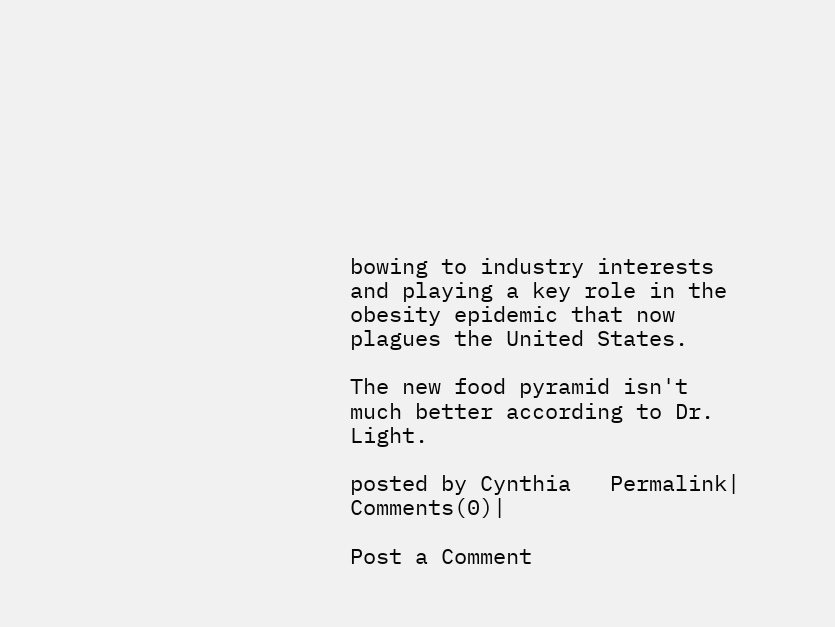bowing to industry interests and playing a key role in the obesity epidemic that now plagues the United States.

The new food pyramid isn't much better according to Dr. Light.

posted by Cynthia   Permalink| Comments(0)|

Post a Comment